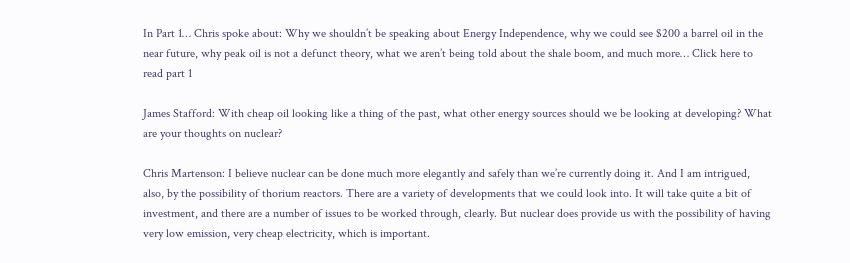In Part 1… Chris spoke about: Why we shouldn’t be speaking about Energy Independence, why we could see $200 a barrel oil in the near future, why peak oil is not a defunct theory, what we aren’t being told about the shale boom, and much more… Click here to read part 1

James Stafford: With cheap oil looking like a thing of the past, what other energy sources should we be looking at developing? What are your thoughts on nuclear?

Chris Martenson: I believe nuclear can be done much more elegantly and safely than we’re currently doing it. And I am intrigued, also, by the possibility of thorium reactors. There are a variety of developments that we could look into. It will take quite a bit of investment, and there are a number of issues to be worked through, clearly. But nuclear does provide us with the possibility of having very low emission, very cheap electricity, which is important.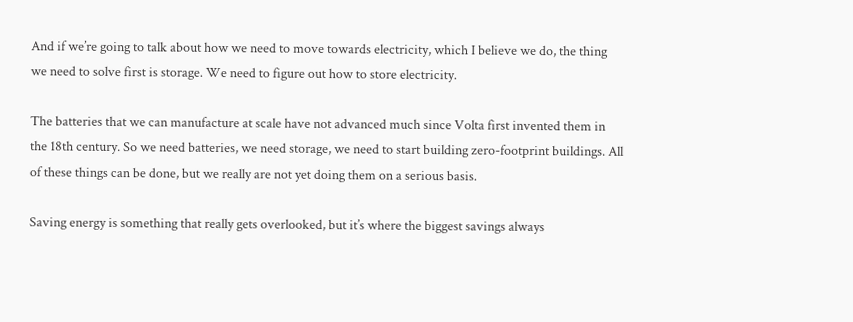And if we’re going to talk about how we need to move towards electricity, which I believe we do, the thing we need to solve first is storage. We need to figure out how to store electricity.

The batteries that we can manufacture at scale have not advanced much since Volta first invented them in the 18th century. So we need batteries, we need storage, we need to start building zero-footprint buildings. All of these things can be done, but we really are not yet doing them on a serious basis.

Saving energy is something that really gets overlooked, but it’s where the biggest savings always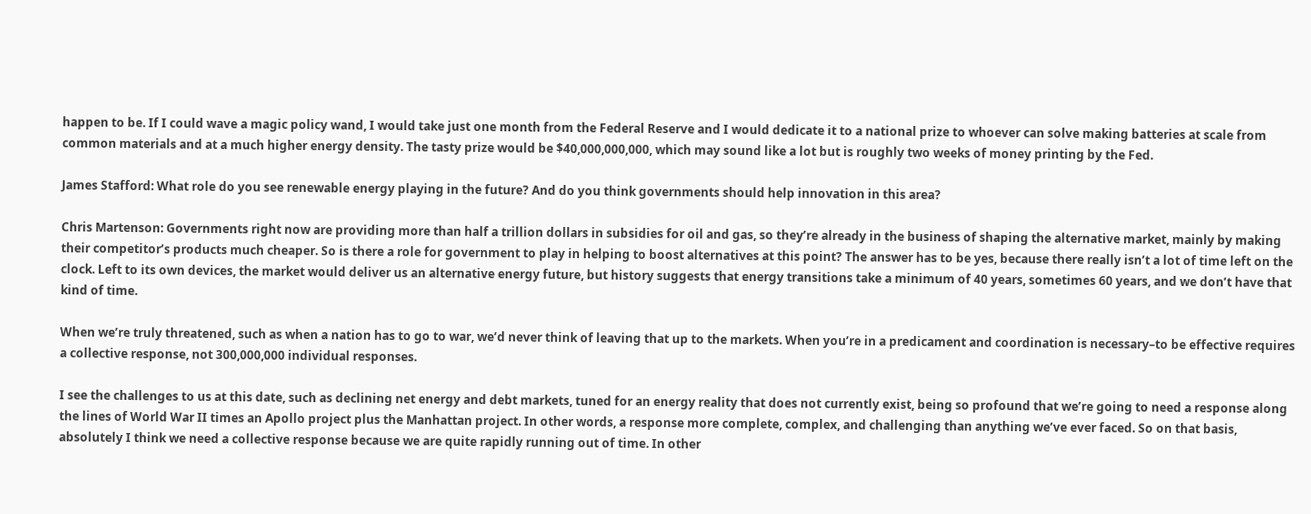happen to be. If I could wave a magic policy wand, I would take just one month from the Federal Reserve and I would dedicate it to a national prize to whoever can solve making batteries at scale from common materials and at a much higher energy density. The tasty prize would be $40,000,000,000, which may sound like a lot but is roughly two weeks of money printing by the Fed.

James Stafford: What role do you see renewable energy playing in the future? And do you think governments should help innovation in this area?

Chris Martenson: Governments right now are providing more than half a trillion dollars in subsidies for oil and gas, so they’re already in the business of shaping the alternative market, mainly by making their competitor’s products much cheaper. So is there a role for government to play in helping to boost alternatives at this point? The answer has to be yes, because there really isn’t a lot of time left on the clock. Left to its own devices, the market would deliver us an alternative energy future, but history suggests that energy transitions take a minimum of 40 years, sometimes 60 years, and we don’t have that kind of time.

When we’re truly threatened, such as when a nation has to go to war, we’d never think of leaving that up to the markets. When you’re in a predicament and coordination is necessary–to be effective requires a collective response, not 300,000,000 individual responses.

I see the challenges to us at this date, such as declining net energy and debt markets, tuned for an energy reality that does not currently exist, being so profound that we’re going to need a response along the lines of World War II times an Apollo project plus the Manhattan project. In other words, a response more complete, complex, and challenging than anything we’ve ever faced. So on that basis, absolutely I think we need a collective response because we are quite rapidly running out of time. In other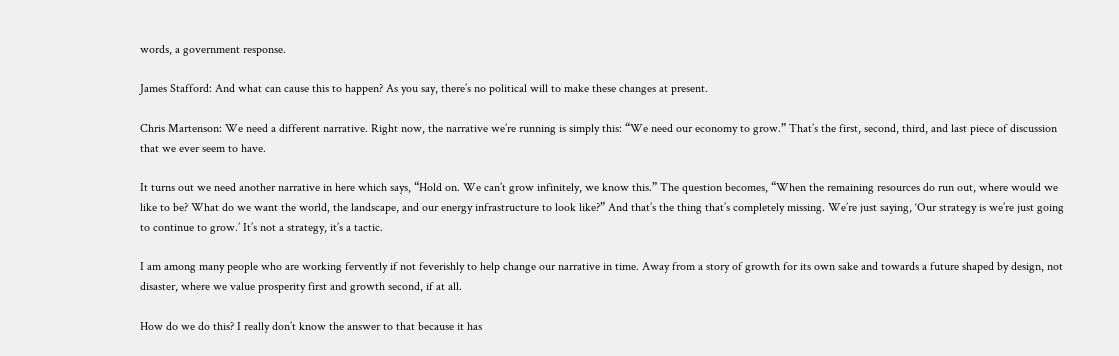words, a government response.

James Stafford: And what can cause this to happen? As you say, there’s no political will to make these changes at present.

Chris Martenson: We need a different narrative. Right now, the narrative we’re running is simply this: “We need our economy to grow.” That’s the first, second, third, and last piece of discussion that we ever seem to have.

It turns out we need another narrative in here which says, “Hold on. We can’t grow infinitely, we know this.” The question becomes, “When the remaining resources do run out, where would we like to be? What do we want the world, the landscape, and our energy infrastructure to look like?” And that’s the thing that’s completely missing. We’re just saying, ‘Our strategy is we’re just going to continue to grow.’ It’s not a strategy, it’s a tactic.

I am among many people who are working fervently if not feverishly to help change our narrative in time. Away from a story of growth for its own sake and towards a future shaped by design, not disaster, where we value prosperity first and growth second, if at all.

How do we do this? I really don’t know the answer to that because it has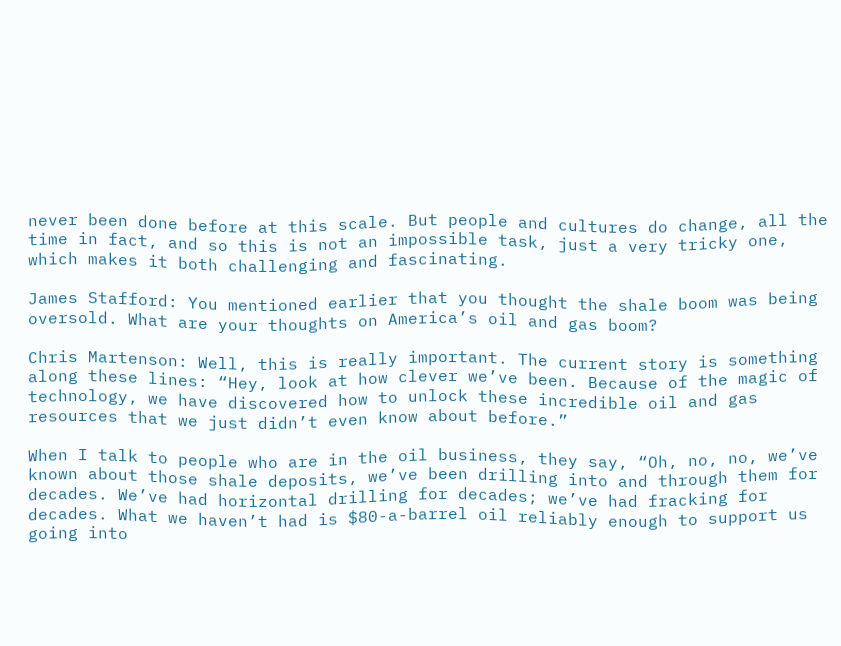never been done before at this scale. But people and cultures do change, all the time in fact, and so this is not an impossible task, just a very tricky one, which makes it both challenging and fascinating.

James Stafford: You mentioned earlier that you thought the shale boom was being oversold. What are your thoughts on America’s oil and gas boom?

Chris Martenson: Well, this is really important. The current story is something along these lines: “Hey, look at how clever we’ve been. Because of the magic of technology, we have discovered how to unlock these incredible oil and gas resources that we just didn’t even know about before.”

When I talk to people who are in the oil business, they say, “Oh, no, no, we’ve known about those shale deposits, we’ve been drilling into and through them for decades. We’ve had horizontal drilling for decades; we’ve had fracking for decades. What we haven’t had is $80-a-barrel oil reliably enough to support us going into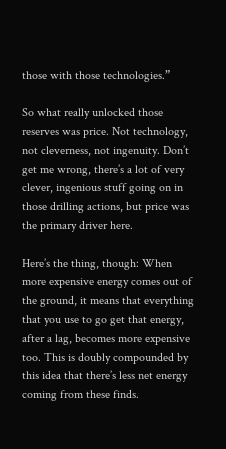those with those technologies.”

So what really unlocked those reserves was price. Not technology, not cleverness, not ingenuity. Don’t get me wrong, there’s a lot of very clever, ingenious stuff going on in those drilling actions, but price was the primary driver here.

Here’s the thing, though: When more expensive energy comes out of the ground, it means that everything that you use to go get that energy, after a lag, becomes more expensive too. This is doubly compounded by this idea that there’s less net energy coming from these finds.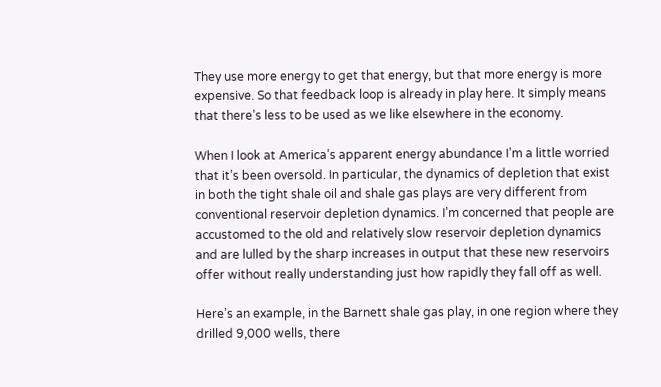They use more energy to get that energy, but that more energy is more expensive. So that feedback loop is already in play here. It simply means that there’s less to be used as we like elsewhere in the economy.

When I look at America’s apparent energy abundance I’m a little worried that it’s been oversold. In particular, the dynamics of depletion that exist in both the tight shale oil and shale gas plays are very different from conventional reservoir depletion dynamics. I’m concerned that people are accustomed to the old and relatively slow reservoir depletion dynamics and are lulled by the sharp increases in output that these new reservoirs offer without really understanding just how rapidly they fall off as well.

Here’s an example, in the Barnett shale gas play, in one region where they drilled 9,000 wells, there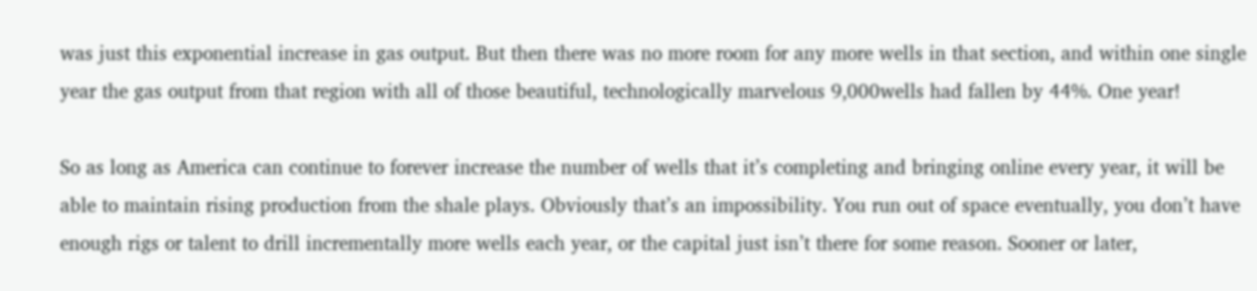was just this exponential increase in gas output. But then there was no more room for any more wells in that section, and within one single year the gas output from that region with all of those beautiful, technologically marvelous 9,000wells had fallen by 44%. One year!

So as long as America can continue to forever increase the number of wells that it’s completing and bringing online every year, it will be able to maintain rising production from the shale plays. Obviously that’s an impossibility. You run out of space eventually, you don’t have enough rigs or talent to drill incrementally more wells each year, or the capital just isn’t there for some reason. Sooner or later,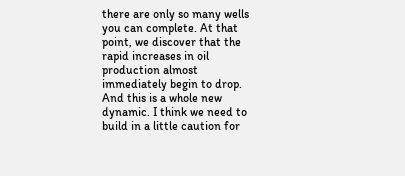there are only so many wells you can complete. At that point, we discover that the rapid increases in oil production almost immediately begin to drop. And this is a whole new dynamic. I think we need to build in a little caution for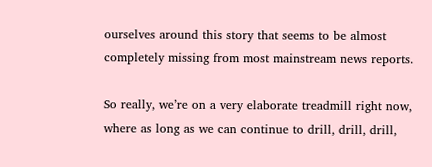ourselves around this story that seems to be almost completely missing from most mainstream news reports.

So really, we’re on a very elaborate treadmill right now, where as long as we can continue to drill, drill, drill,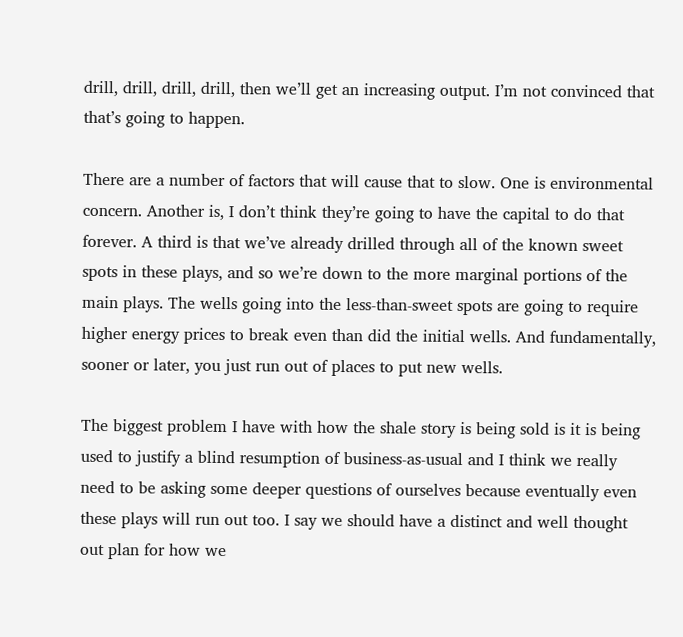drill, drill, drill, drill, then we’ll get an increasing output. I’m not convinced that that’s going to happen.

There are a number of factors that will cause that to slow. One is environmental concern. Another is, I don’t think they’re going to have the capital to do that forever. A third is that we’ve already drilled through all of the known sweet spots in these plays, and so we’re down to the more marginal portions of the main plays. The wells going into the less-than-sweet spots are going to require higher energy prices to break even than did the initial wells. And fundamentally, sooner or later, you just run out of places to put new wells.

The biggest problem I have with how the shale story is being sold is it is being used to justify a blind resumption of business-as-usual and I think we really need to be asking some deeper questions of ourselves because eventually even these plays will run out too. I say we should have a distinct and well thought out plan for how we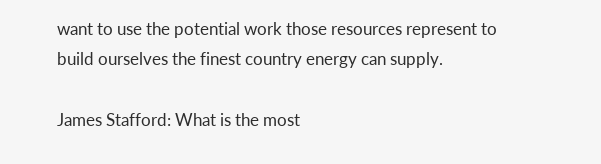want to use the potential work those resources represent to build ourselves the finest country energy can supply.

James Stafford: What is the most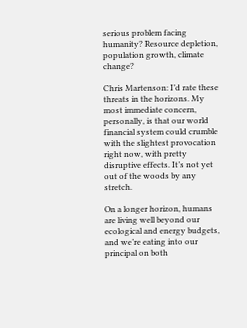serious problem facing humanity? Resource depletion, population growth, climate change?

Chris Martenson: I’d rate these threats in the horizons. My most immediate concern, personally, is that our world financial system could crumble with the slightest provocation right now, with pretty disruptive effects. It’s not yet out of the woods by any stretch.

On a longer horizon, humans are living well beyond our ecological and energy budgets, and we’re eating into our principal on both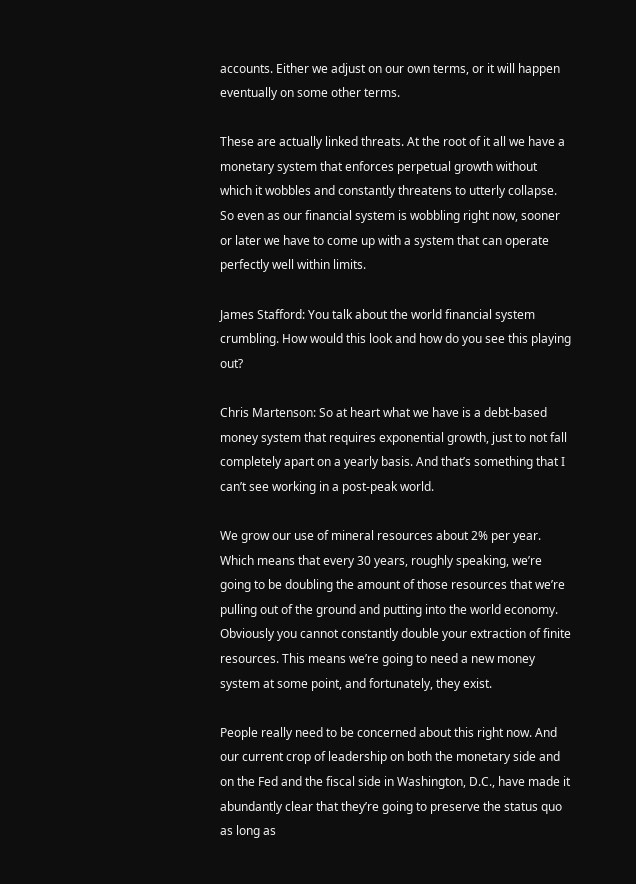accounts. Either we adjust on our own terms, or it will happen eventually on some other terms.

These are actually linked threats. At the root of it all we have a monetary system that enforces perpetual growth without which it wobbles and constantly threatens to utterly collapse. So even as our financial system is wobbling right now, sooner or later we have to come up with a system that can operate perfectly well within limits.

James Stafford: You talk about the world financial system crumbling. How would this look and how do you see this playing out?

Chris Martenson: So at heart what we have is a debt-based money system that requires exponential growth, just to not fall completely apart on a yearly basis. And that’s something that I can’t see working in a post-peak world.

We grow our use of mineral resources about 2% per year. Which means that every 30 years, roughly speaking, we’re going to be doubling the amount of those resources that we’re pulling out of the ground and putting into the world economy. Obviously you cannot constantly double your extraction of finite resources. This means we’re going to need a new money system at some point, and fortunately, they exist.

People really need to be concerned about this right now. And our current crop of leadership on both the monetary side and on the Fed and the fiscal side in Washington, D.C., have made it abundantly clear that they’re going to preserve the status quo as long as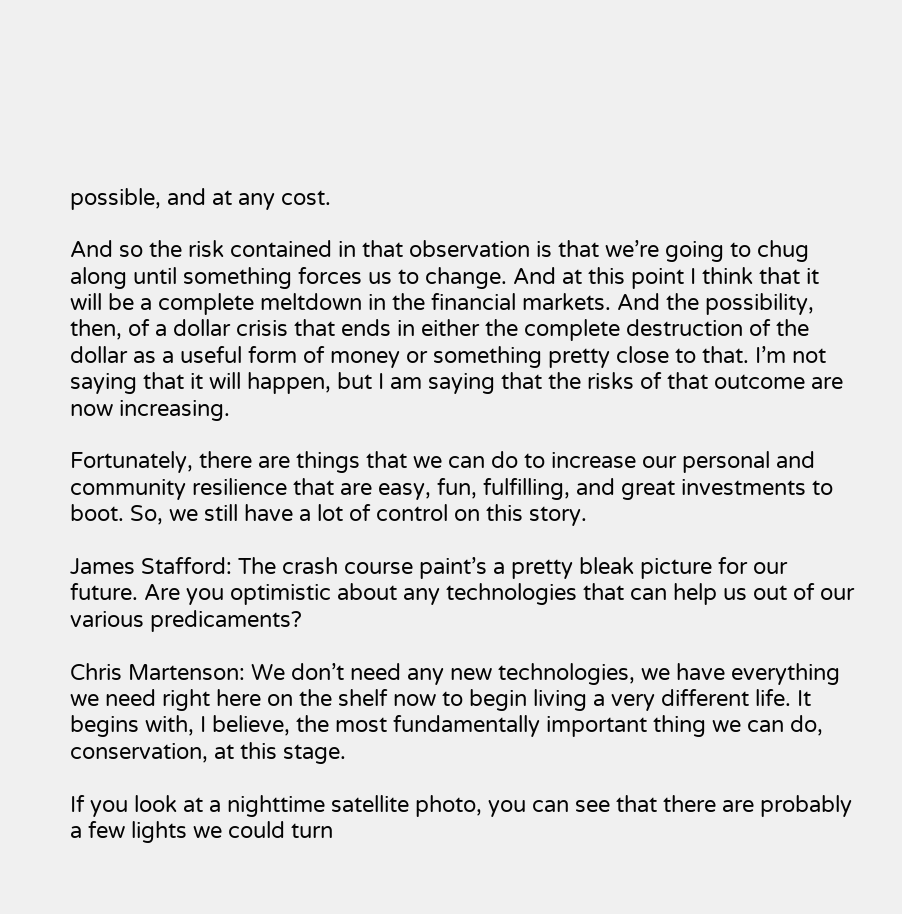possible, and at any cost.

And so the risk contained in that observation is that we’re going to chug along until something forces us to change. And at this point I think that it will be a complete meltdown in the financial markets. And the possibility, then, of a dollar crisis that ends in either the complete destruction of the dollar as a useful form of money or something pretty close to that. I’m not saying that it will happen, but I am saying that the risks of that outcome are now increasing.

Fortunately, there are things that we can do to increase our personal and community resilience that are easy, fun, fulfilling, and great investments to boot. So, we still have a lot of control on this story.

James Stafford: The crash course paint’s a pretty bleak picture for our future. Are you optimistic about any technologies that can help us out of our various predicaments?

Chris Martenson: We don’t need any new technologies, we have everything we need right here on the shelf now to begin living a very different life. It begins with, I believe, the most fundamentally important thing we can do, conservation, at this stage.

If you look at a nighttime satellite photo, you can see that there are probably a few lights we could turn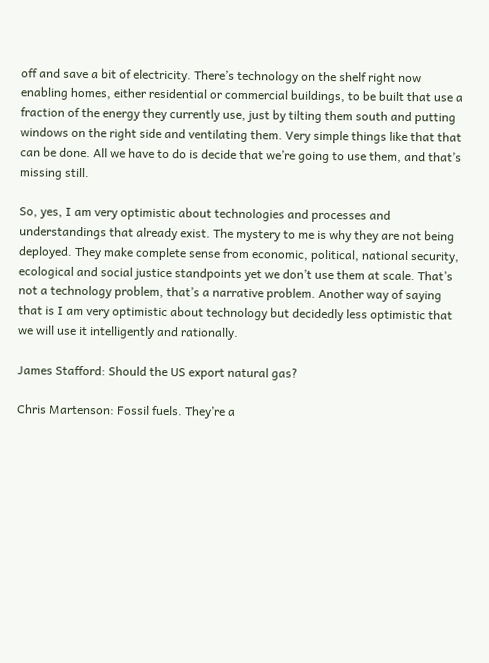off and save a bit of electricity. There’s technology on the shelf right now enabling homes, either residential or commercial buildings, to be built that use a fraction of the energy they currently use, just by tilting them south and putting windows on the right side and ventilating them. Very simple things like that that can be done. All we have to do is decide that we’re going to use them, and that’s missing still.

So, yes, I am very optimistic about technologies and processes and understandings that already exist. The mystery to me is why they are not being deployed. They make complete sense from economic, political, national security, ecological and social justice standpoints yet we don’t use them at scale. That’s not a technology problem, that’s a narrative problem. Another way of saying that is I am very optimistic about technology but decidedly less optimistic that we will use it intelligently and rationally.

James Stafford: Should the US export natural gas?

Chris Martenson: Fossil fuels. They’re a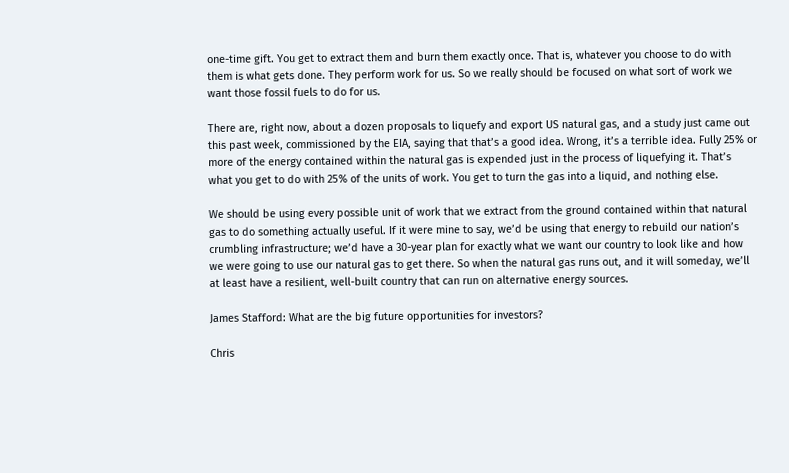one-time gift. You get to extract them and burn them exactly once. That is, whatever you choose to do with them is what gets done. They perform work for us. So we really should be focused on what sort of work we want those fossil fuels to do for us.

There are, right now, about a dozen proposals to liquefy and export US natural gas, and a study just came out this past week, commissioned by the EIA, saying that that’s a good idea. Wrong, it’s a terrible idea. Fully 25% or more of the energy contained within the natural gas is expended just in the process of liquefying it. That’s what you get to do with 25% of the units of work. You get to turn the gas into a liquid, and nothing else.

We should be using every possible unit of work that we extract from the ground contained within that natural gas to do something actually useful. If it were mine to say, we’d be using that energy to rebuild our nation’s crumbling infrastructure; we’d have a 30-year plan for exactly what we want our country to look like and how we were going to use our natural gas to get there. So when the natural gas runs out, and it will someday, we’ll at least have a resilient, well-built country that can run on alternative energy sources.

James Stafford: What are the big future opportunities for investors?

Chris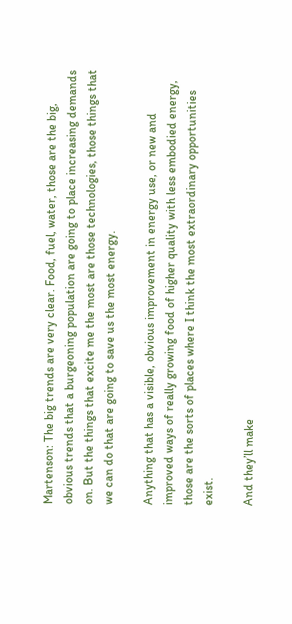Martenson: The big trends are very clear. Food, fuel, water, those are the big, obvious trends that a burgeoning population are going to place increasing demands on. But the things that excite me the most are those technologies, those things that we can do that are going to save us the most energy.

Anything that has a visible, obvious improvement in energy use, or new and improved ways of really growing food of higher quality with less embodied energy, those are the sorts of places where I think the most extraordinary opportunities exist.

And they’ll make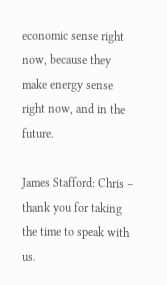economic sense right now, because they make energy sense right now, and in the future.

James Stafford: Chris – thank you for taking the time to speak with us.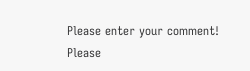Please enter your comment!
Please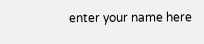enter your name here